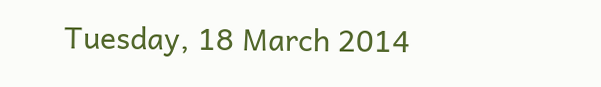Tuesday, 18 March 2014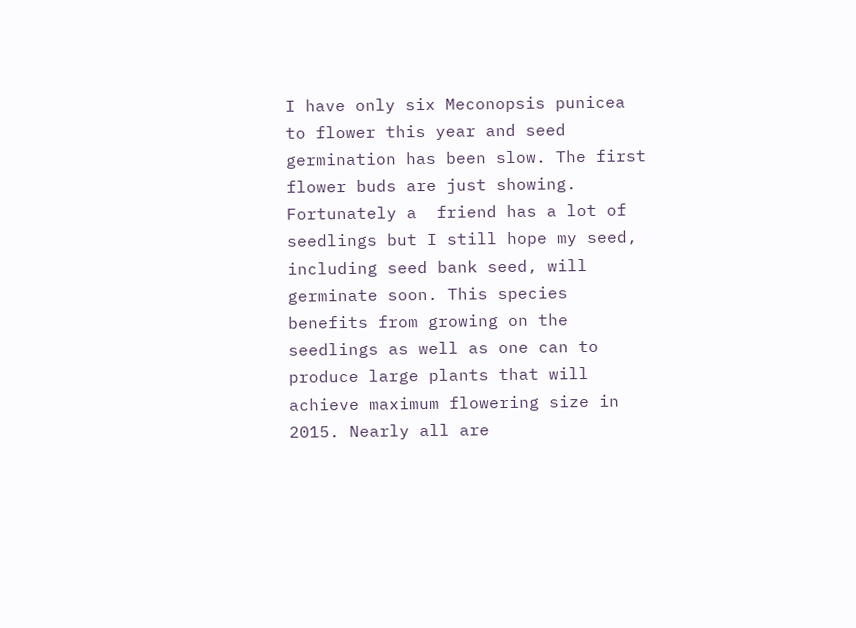I have only six Meconopsis punicea to flower this year and seed germination has been slow. The first flower buds are just showing. Fortunately a  friend has a lot of seedlings but I still hope my seed, including seed bank seed, will germinate soon. This species benefits from growing on the seedlings as well as one can to produce large plants that will achieve maximum flowering size in 2015. Nearly all are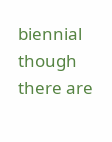biennial though there are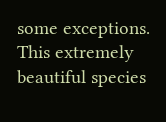some exceptions. This extremely beautiful species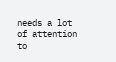needs a lot of attention to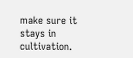make sure it stays in cultivation.